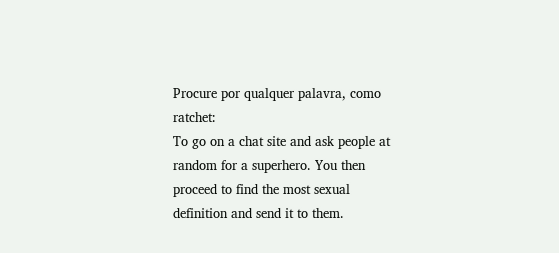Procure por qualquer palavra, como ratchet:
To go on a chat site and ask people at random for a superhero. You then proceed to find the most sexual definition and send it to them.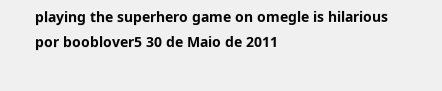playing the superhero game on omegle is hilarious
por booblover5 30 de Maio de 2011